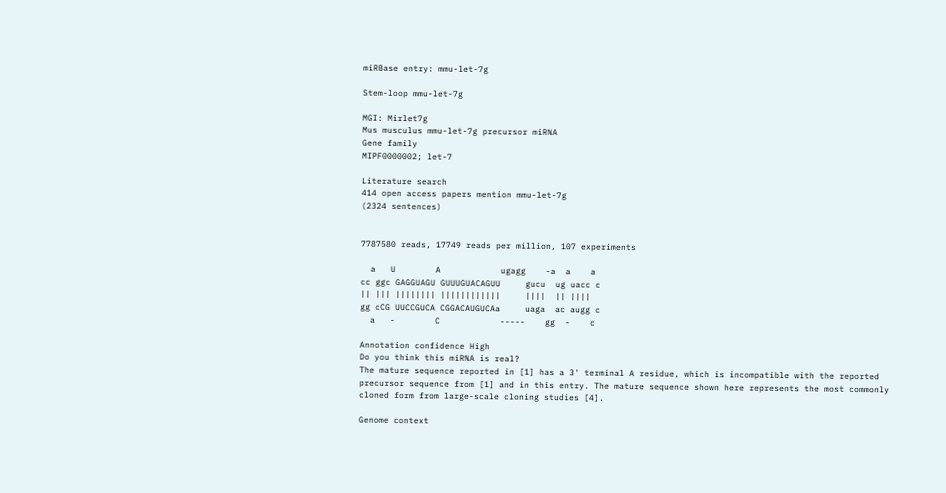miRBase entry: mmu-let-7g

Stem-loop mmu-let-7g

MGI: Mirlet7g
Mus musculus mmu-let-7g precursor miRNA
Gene family
MIPF0000002; let-7

Literature search
414 open access papers mention mmu-let-7g
(2324 sentences)


7787580 reads, 17749 reads per million, 107 experiments

  a   U        A            ugagg    -a  a    a
cc ggc GAGGUAGU GUUUGUACAGUU     gucu  ug uacc c
|| ||| |||||||| ||||||||||||     ||||  || ||||
gg cCG UUCCGUCA CGGACAUGUCAa     uaga  ac augg c
  a   -        C            -----    gg  -    c

Annotation confidence High
Do you think this miRNA is real?
The mature sequence reported in [1] has a 3' terminal A residue, which is incompatible with the reported precursor sequence from [1] and in this entry. The mature sequence shown here represents the most commonly cloned form from large-scale cloning studies [4].

Genome context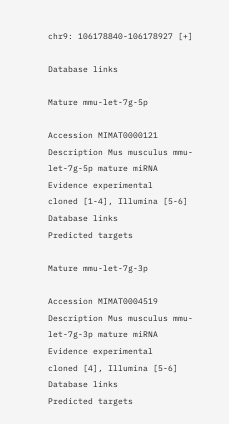chr9: 106178840-106178927 [+]

Database links

Mature mmu-let-7g-5p

Accession MIMAT0000121
Description Mus musculus mmu-let-7g-5p mature miRNA
Evidence experimental
cloned [1-4], Illumina [5-6]
Database links
Predicted targets

Mature mmu-let-7g-3p

Accession MIMAT0004519
Description Mus musculus mmu-let-7g-3p mature miRNA
Evidence experimental
cloned [4], Illumina [5-6]
Database links
Predicted targets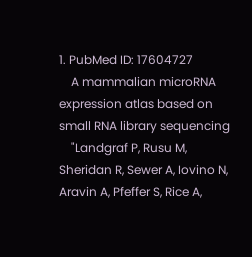1. PubMed ID: 17604727
    A mammalian microRNA expression atlas based on small RNA library sequencing
    "Landgraf P, Rusu M, Sheridan R, Sewer A, Iovino N, Aravin A, Pfeffer S, Rice A,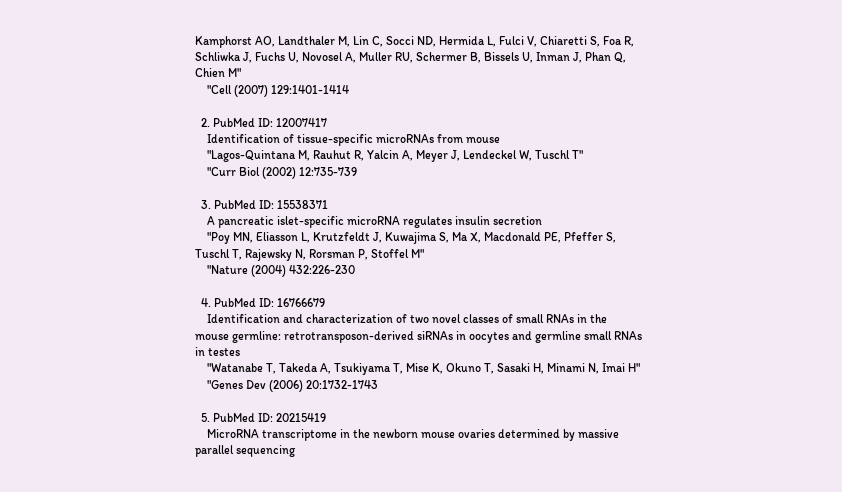Kamphorst AO, Landthaler M, Lin C, Socci ND, Hermida L, Fulci V, Chiaretti S, Foa R, Schliwka J, Fuchs U, Novosel A, Muller RU, Schermer B, Bissels U, Inman J, Phan Q, Chien M"
    "Cell (2007) 129:1401-1414

  2. PubMed ID: 12007417
    Identification of tissue-specific microRNAs from mouse
    "Lagos-Quintana M, Rauhut R, Yalcin A, Meyer J, Lendeckel W, Tuschl T"
    "Curr Biol (2002) 12:735-739

  3. PubMed ID: 15538371
    A pancreatic islet-specific microRNA regulates insulin secretion
    "Poy MN, Eliasson L, Krutzfeldt J, Kuwajima S, Ma X, Macdonald PE, Pfeffer S, Tuschl T, Rajewsky N, Rorsman P, Stoffel M"
    "Nature (2004) 432:226-230

  4. PubMed ID: 16766679
    Identification and characterization of two novel classes of small RNAs in the mouse germline: retrotransposon-derived siRNAs in oocytes and germline small RNAs in testes
    "Watanabe T, Takeda A, Tsukiyama T, Mise K, Okuno T, Sasaki H, Minami N, Imai H"
    "Genes Dev (2006) 20:1732-1743

  5. PubMed ID: 20215419
    MicroRNA transcriptome in the newborn mouse ovaries determined by massive parallel sequencing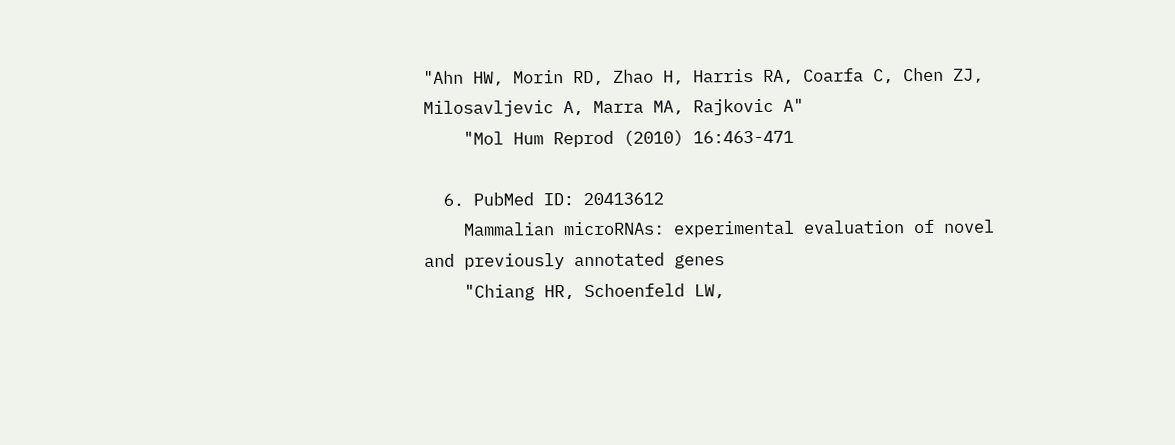"Ahn HW, Morin RD, Zhao H, Harris RA, Coarfa C, Chen ZJ, Milosavljevic A, Marra MA, Rajkovic A"
    "Mol Hum Reprod (2010) 16:463-471

  6. PubMed ID: 20413612
    Mammalian microRNAs: experimental evaluation of novel and previously annotated genes
    "Chiang HR, Schoenfeld LW,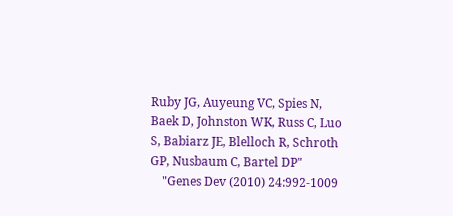Ruby JG, Auyeung VC, Spies N, Baek D, Johnston WK, Russ C, Luo S, Babiarz JE, Blelloch R, Schroth GP, Nusbaum C, Bartel DP"
    "Genes Dev (2010) 24:992-1009